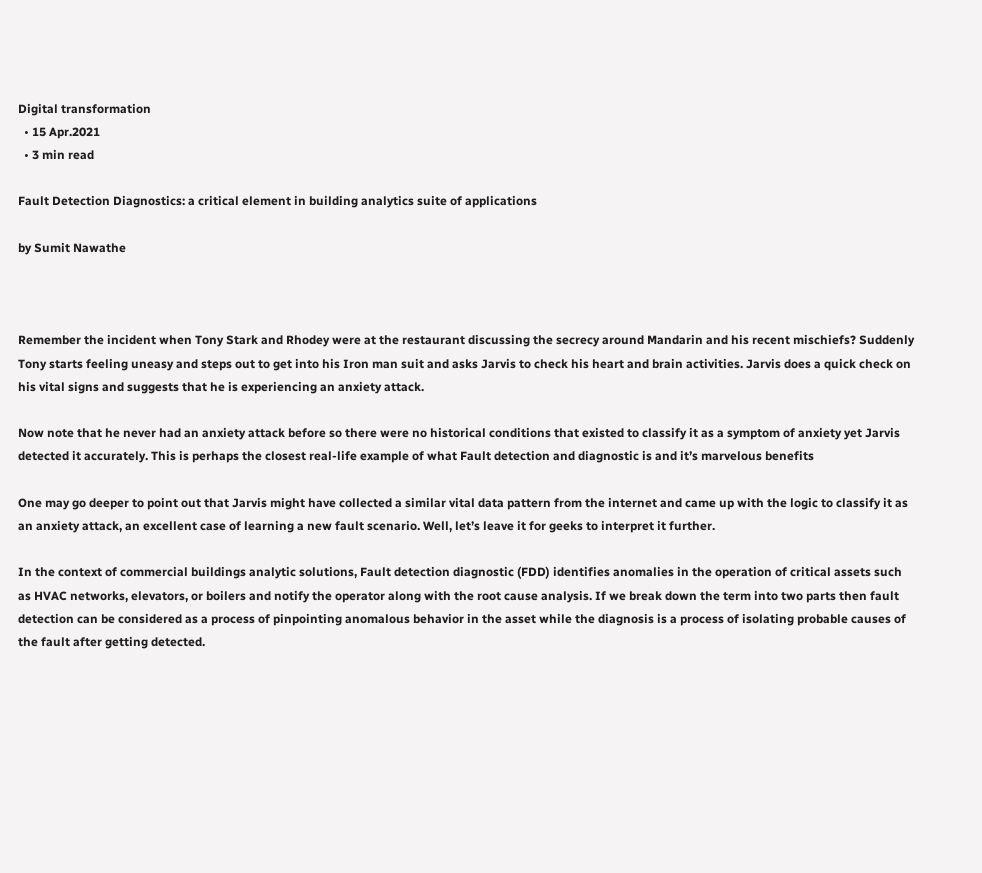Digital transformation
  • 15 Apr.2021
  • 3 min read

Fault Detection Diagnostics: a critical element in building analytics suite of applications

by Sumit Nawathe



Remember the incident when Tony Stark and Rhodey were at the restaurant discussing the secrecy around Mandarin and his recent mischiefs? Suddenly Tony starts feeling uneasy and steps out to get into his Iron man suit and asks Jarvis to check his heart and brain activities. Jarvis does a quick check on his vital signs and suggests that he is experiencing an anxiety attack.

Now note that he never had an anxiety attack before so there were no historical conditions that existed to classify it as a symptom of anxiety yet Jarvis detected it accurately. This is perhaps the closest real-life example of what Fault detection and diagnostic is and it’s marvelous benefits

One may go deeper to point out that Jarvis might have collected a similar vital data pattern from the internet and came up with the logic to classify it as an anxiety attack, an excellent case of learning a new fault scenario. Well, let’s leave it for geeks to interpret it further.

In the context of commercial buildings analytic solutions, Fault detection diagnostic (FDD) identifies anomalies in the operation of critical assets such as HVAC networks, elevators, or boilers and notify the operator along with the root cause analysis. If we break down the term into two parts then fault detection can be considered as a process of pinpointing anomalous behavior in the asset while the diagnosis is a process of isolating probable causes of the fault after getting detected.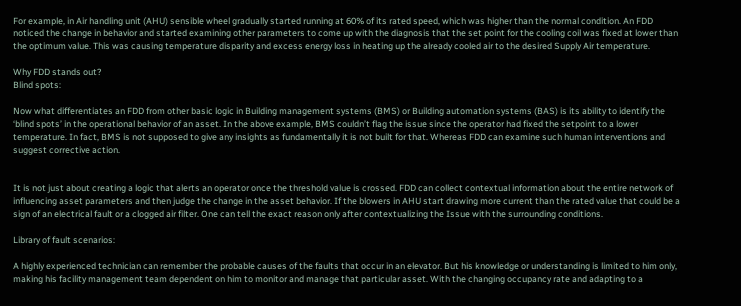For example, in Air handling unit (AHU) sensible wheel gradually started running at 60% of its rated speed, which was higher than the normal condition. An FDD noticed the change in behavior and started examining other parameters to come up with the diagnosis that the set point for the cooling coil was fixed at lower than the optimum value. This was causing temperature disparity and excess energy loss in heating up the already cooled air to the desired Supply Air temperature.

Why FDD stands out?
Blind spots:

Now what differentiates an FDD from other basic logic in Building management systems (BMS) or Building automation systems (BAS) is its ability to identify the ‘blind spots’ in the operational behavior of an asset. In the above example, BMS couldn’t flag the issue since the operator had fixed the setpoint to a lower temperature. In fact, BMS is not supposed to give any insights as fundamentally it is not built for that. Whereas FDD can examine such human interventions and suggest corrective action.


It is not just about creating a logic that alerts an operator once the threshold value is crossed. FDD can collect contextual information about the entire network of influencing asset parameters and then judge the change in the asset behavior. If the blowers in AHU start drawing more current than the rated value that could be a sign of an electrical fault or a clogged air filter. One can tell the exact reason only after contextualizing the Issue with the surrounding conditions.

Library of fault scenarios:

A highly experienced technician can remember the probable causes of the faults that occur in an elevator. But his knowledge or understanding is limited to him only, making his facility management team dependent on him to monitor and manage that particular asset. With the changing occupancy rate and adapting to a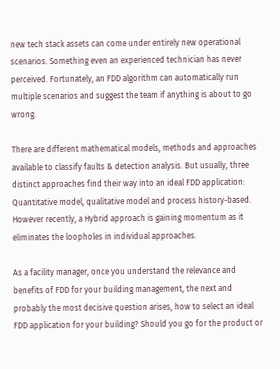new tech stack assets can come under entirely new operational scenarios. Something even an experienced technician has never perceived. Fortunately, an FDD algorithm can automatically run multiple scenarios and suggest the team if anything is about to go wrong.

There are different mathematical models, methods and approaches available to classify faults & detection analysis. But usually, three distinct approaches find their way into an ideal FDD application: Quantitative model, qualitative model and process history-based.  However recently, a Hybrid approach is gaining momentum as it eliminates the loopholes in individual approaches.

As a facility manager, once you understand the relevance and benefits of FDD for your building management, the next and probably the most decisive question arises, how to select an ideal FDD application for your building? Should you go for the product or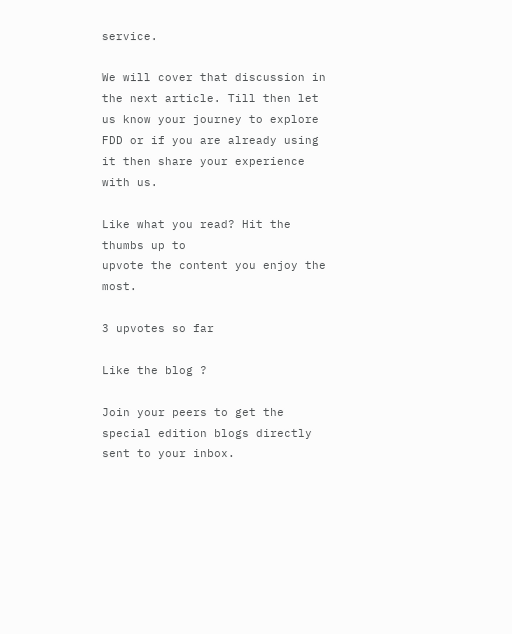service.

We will cover that discussion in the next article. Till then let us know your journey to explore FDD or if you are already using it then share your experience with us.

Like what you read? Hit the thumbs up to
upvote the content you enjoy the most.

3 upvotes so far

Like the blog ?

Join your peers to get the special edition blogs directly sent to your inbox.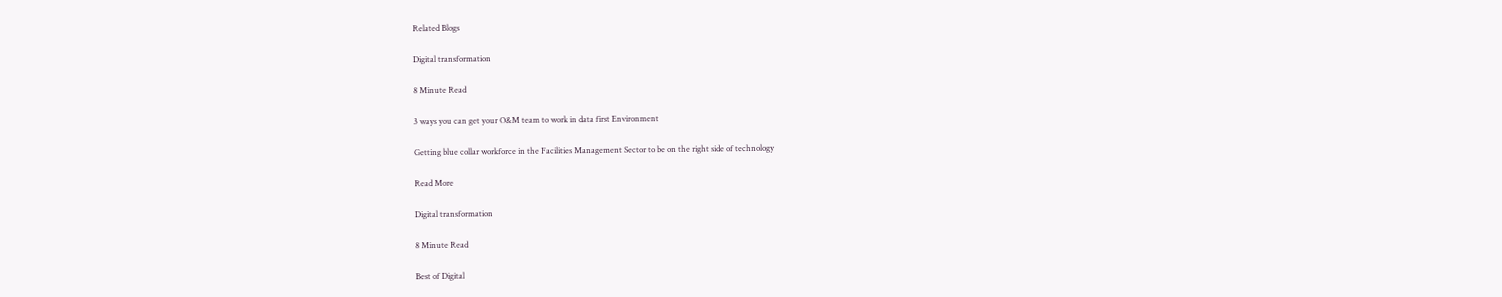Related Blogs

Digital transformation

8 Minute Read

3 ways you can get your O&M team to work in data first Environment

Getting blue collar workforce in the Facilities Management Sector to be on the right side of technology

Read More

Digital transformation

8 Minute Read

Best of Digital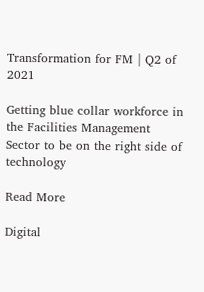Transformation for FM | Q2 of 2021

Getting blue collar workforce in the Facilities Management Sector to be on the right side of technology

Read More

Digital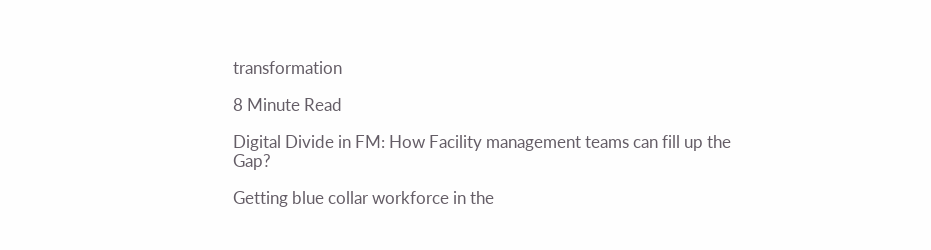transformation

8 Minute Read

Digital Divide in FM: How Facility management teams can fill up the Gap?

Getting blue collar workforce in the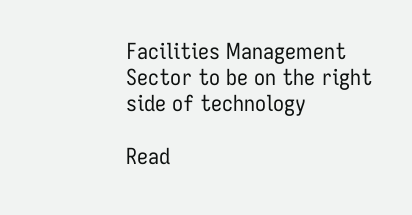Facilities Management Sector to be on the right side of technology

Read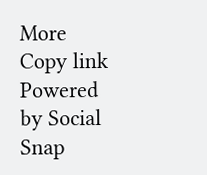More
Copy link
Powered by Social Snap